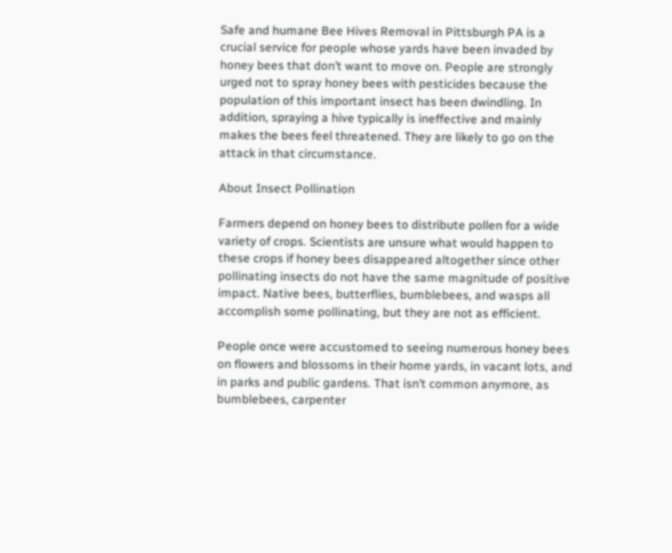Safe and humane Bee Hives Removal in Pittsburgh PA is a crucial service for people whose yards have been invaded by honey bees that don’t want to move on. People are strongly urged not to spray honey bees with pesticides because the population of this important insect has been dwindling. In addition, spraying a hive typically is ineffective and mainly makes the bees feel threatened. They are likely to go on the attack in that circumstance.

About Insect Pollination

Farmers depend on honey bees to distribute pollen for a wide variety of crops. Scientists are unsure what would happen to these crops if honey bees disappeared altogether since other pollinating insects do not have the same magnitude of positive impact. Native bees, butterflies, bumblebees, and wasps all accomplish some pollinating, but they are not as efficient.

People once were accustomed to seeing numerous honey bees on flowers and blossoms in their home yards, in vacant lots, and in parks and public gardens. That isn’t common anymore, as bumblebees, carpenter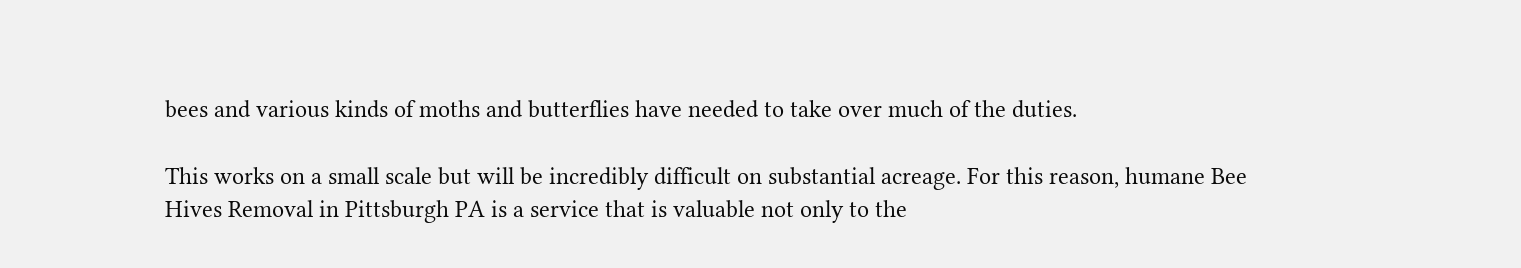bees and various kinds of moths and butterflies have needed to take over much of the duties.

This works on a small scale but will be incredibly difficult on substantial acreage. For this reason, humane Bee Hives Removal in Pittsburgh PA is a service that is valuable not only to the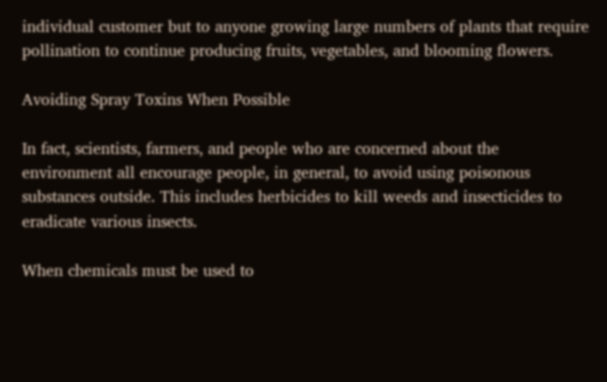individual customer but to anyone growing large numbers of plants that require pollination to continue producing fruits, vegetables, and blooming flowers.

Avoiding Spray Toxins When Possible

In fact, scientists, farmers, and people who are concerned about the environment all encourage people, in general, to avoid using poisonous substances outside. This includes herbicides to kill weeds and insecticides to eradicate various insects.

When chemicals must be used to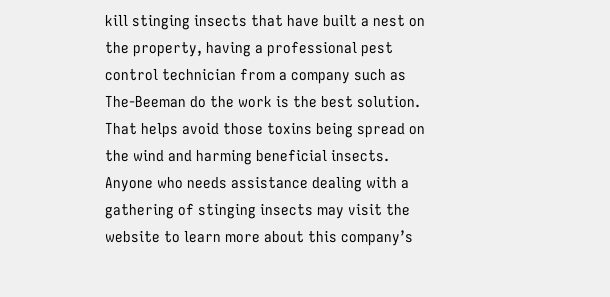kill stinging insects that have built a nest on the property, having a professional pest control technician from a company such as The-Beeman do the work is the best solution. That helps avoid those toxins being spread on the wind and harming beneficial insects. Anyone who needs assistance dealing with a gathering of stinging insects may visit the website to learn more about this company’s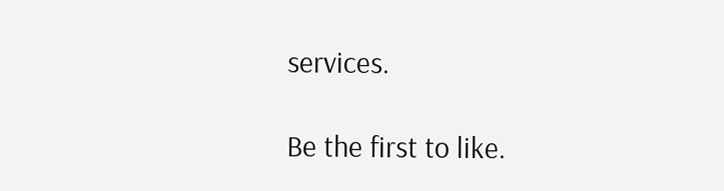services.

Be the first to like.